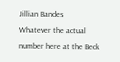Jillian Bandes
Whatever the actual number here at the Beck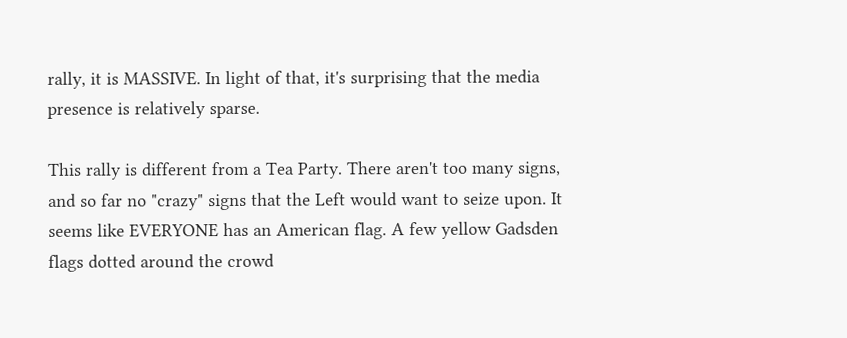rally, it is MASSIVE. In light of that, it's surprising that the media presence is relatively sparse.

This rally is different from a Tea Party. There aren't too many signs, and so far no "crazy" signs that the Left would want to seize upon. It seems like EVERYONE has an American flag. A few yellow Gadsden flags dotted around the crowd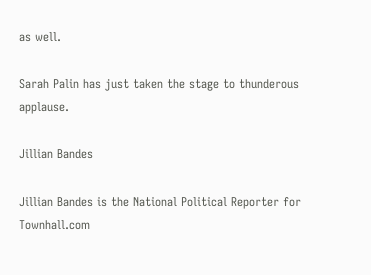as well.

Sarah Palin has just taken the stage to thunderous applause.

Jillian Bandes

Jillian Bandes is the National Political Reporter for Townhall.com